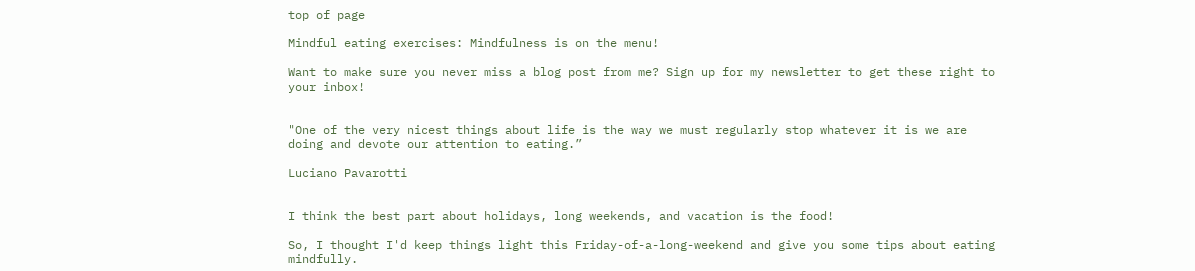top of page

Mindful eating exercises: Mindfulness is on the menu!

Want to make sure you never miss a blog post from me? Sign up for my newsletter to get these right to your inbox!


"One of the very nicest things about life is the way we must regularly stop whatever it is we are doing and devote our attention to eating.”

Luciano Pavarotti


I think the best part about holidays, long weekends, and vacation is the food!

So, I thought I'd keep things light this Friday-of-a-long-weekend and give you some tips about eating mindfully.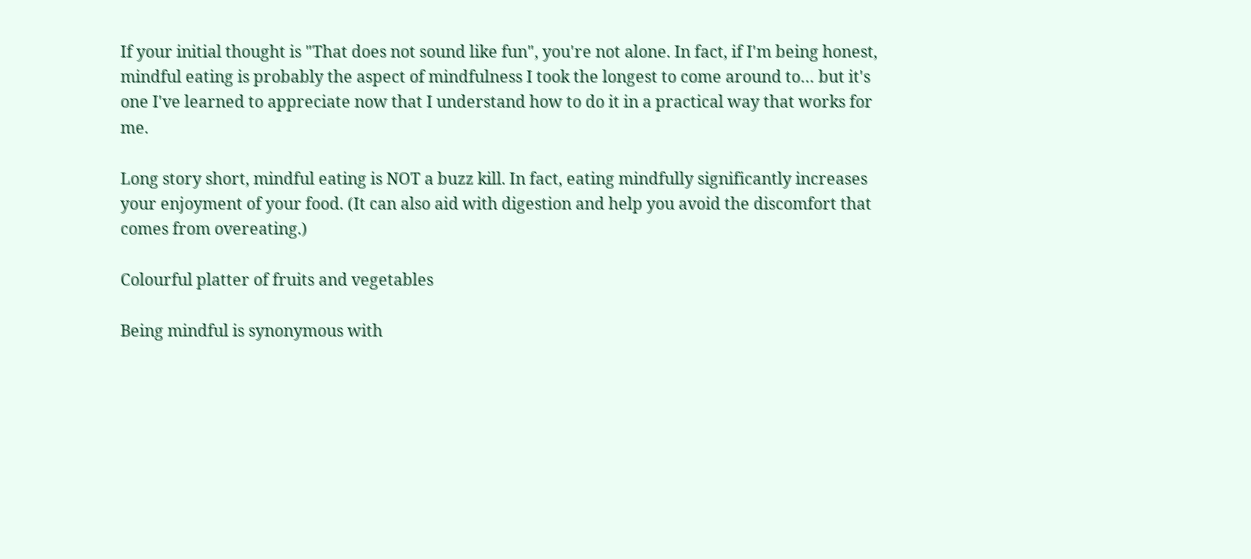If your initial thought is "That does not sound like fun", you're not alone. In fact, if I'm being honest, mindful eating is probably the aspect of mindfulness I took the longest to come around to… but it's one I've learned to appreciate now that I understand how to do it in a practical way that works for me.

Long story short, mindful eating is NOT a buzz kill. In fact, eating mindfully significantly increases your enjoyment of your food. (It can also aid with digestion and help you avoid the discomfort that comes from overeating.)

Colourful platter of fruits and vegetables

Being mindful is synonymous with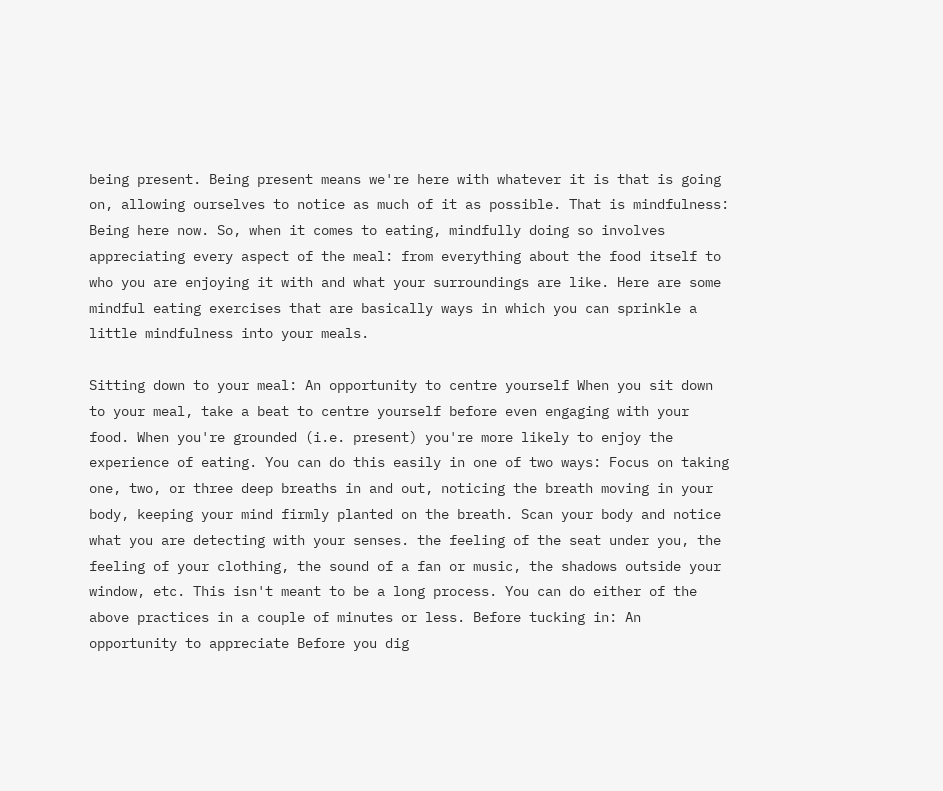being present. Being present means we're here with whatever it is that is going on, allowing ourselves to notice as much of it as possible. That is mindfulness: Being here now. So, when it comes to eating, mindfully doing so involves appreciating every aspect of the meal: from everything about the food itself to who you are enjoying it with and what your surroundings are like. Here are some mindful eating exercises that are basically ways in which you can sprinkle a little mindfulness into your meals.

Sitting down to your meal: An opportunity to centre yourself When you sit down to your meal, take a beat to centre yourself before even engaging with your food. When you're grounded (i.e. present) you're more likely to enjoy the experience of eating. You can do this easily in one of two ways: Focus on taking one, two, or three deep breaths in and out, noticing the breath moving in your body, keeping your mind firmly planted on the breath. Scan your body and notice what you are detecting with your senses. the feeling of the seat under you, the feeling of your clothing, the sound of a fan or music, the shadows outside your window, etc. This isn't meant to be a long process. You can do either of the above practices in a couple of minutes or less. Before tucking in: An opportunity to appreciate Before you dig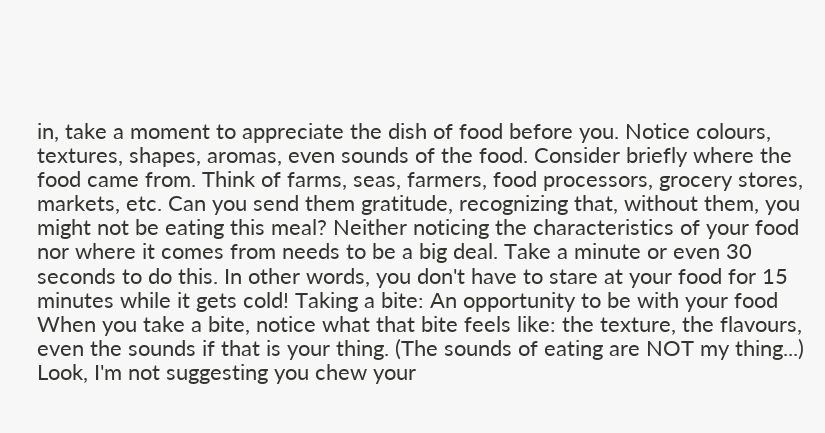in, take a moment to appreciate the dish of food before you. Notice colours, textures, shapes, aromas, even sounds of the food. Consider briefly where the food came from. Think of farms, seas, farmers, food processors, grocery stores, markets, etc. Can you send them gratitude, recognizing that, without them, you might not be eating this meal? Neither noticing the characteristics of your food nor where it comes from needs to be a big deal. Take a minute or even 30 seconds to do this. In other words, you don't have to stare at your food for 15 minutes while it gets cold! Taking a bite: An opportunity to be with your food When you take a bite, notice what that bite feels like: the texture, the flavours, even the sounds if that is your thing. (The sounds of eating are NOT my thing...) Look, I'm not suggesting you chew your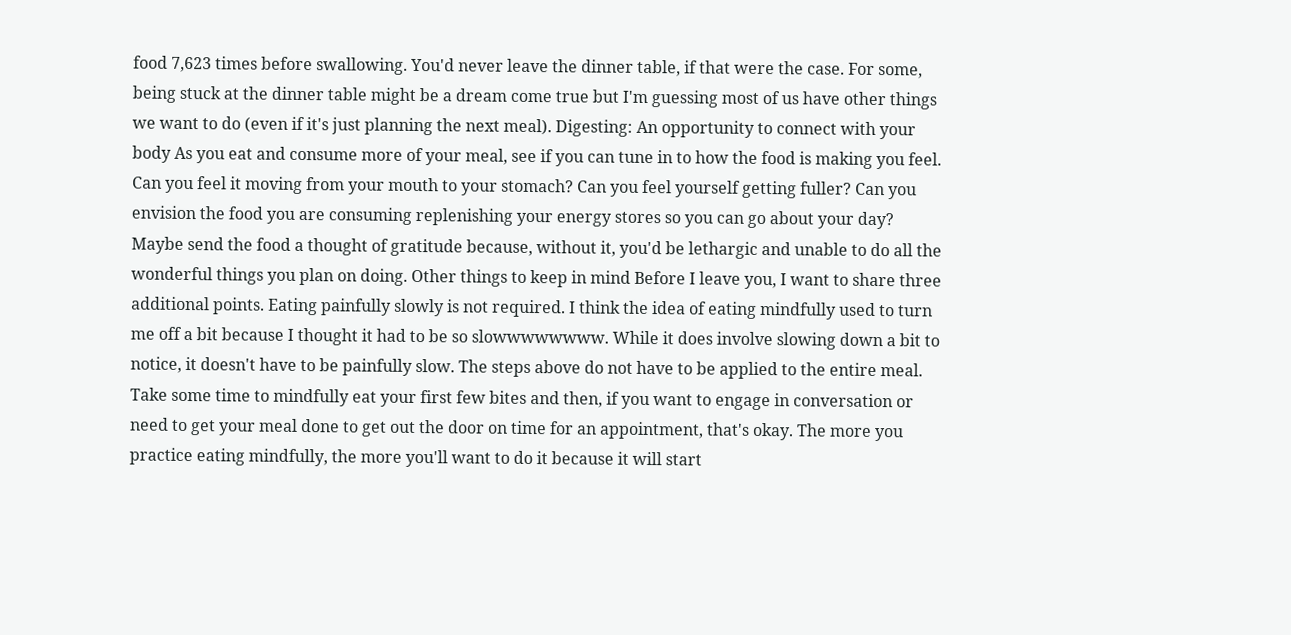food 7,623 times before swallowing. You'd never leave the dinner table, if that were the case. For some, being stuck at the dinner table might be a dream come true but I'm guessing most of us have other things we want to do (even if it's just planning the next meal). Digesting: An opportunity to connect with your body As you eat and consume more of your meal, see if you can tune in to how the food is making you feel. Can you feel it moving from your mouth to your stomach? Can you feel yourself getting fuller? Can you envision the food you are consuming replenishing your energy stores so you can go about your day? Maybe send the food a thought of gratitude because, without it, you'd be lethargic and unable to do all the wonderful things you plan on doing. Other things to keep in mind Before I leave you, I want to share three additional points. Eating painfully slowly is not required. I think the idea of eating mindfully used to turn me off a bit because I thought it had to be so slowwwwwwww. While it does involve slowing down a bit to notice, it doesn't have to be painfully slow. The steps above do not have to be applied to the entire meal. Take some time to mindfully eat your first few bites and then, if you want to engage in conversation or need to get your meal done to get out the door on time for an appointment, that's okay. The more you practice eating mindfully, the more you'll want to do it because it will start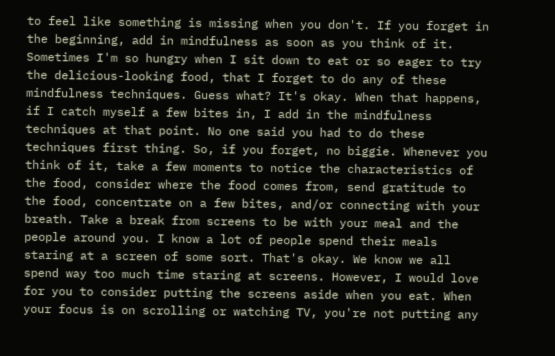to feel like something is missing when you don't. If you forget in the beginning, add in mindfulness as soon as you think of it. Sometimes I'm so hungry when I sit down to eat or so eager to try the delicious-looking food, that I forget to do any of these mindfulness techniques. Guess what? It's okay. When that happens, if I catch myself a few bites in, I add in the mindfulness techniques at that point. No one said you had to do these techniques first thing. So, if you forget, no biggie. Whenever you think of it, take a few moments to notice the characteristics of the food, consider where the food comes from, send gratitude to the food, concentrate on a few bites, and/or connecting with your breath. Take a break from screens to be with your meal and the people around you. I know a lot of people spend their meals staring at a screen of some sort. That's okay. We know we all spend way too much time staring at screens. However, I would love for you to consider putting the screens aside when you eat. When your focus is on scrolling or watching TV, you're not putting any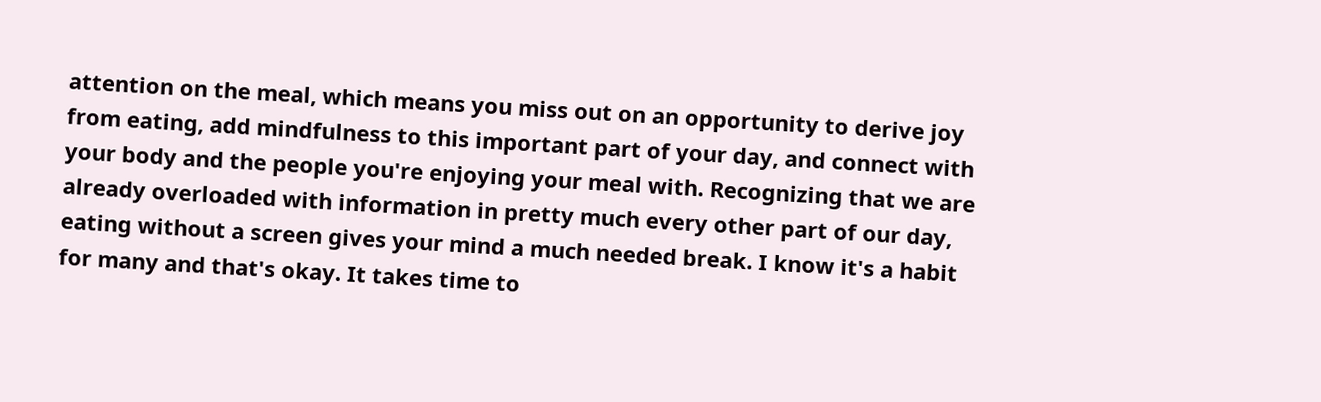attention on the meal, which means you miss out on an opportunity to derive joy from eating, add mindfulness to this important part of your day, and connect with your body and the people you're enjoying your meal with. Recognizing that we are already overloaded with information in pretty much every other part of our day, eating without a screen gives your mind a much needed break. I know it's a habit for many and that's okay. It takes time to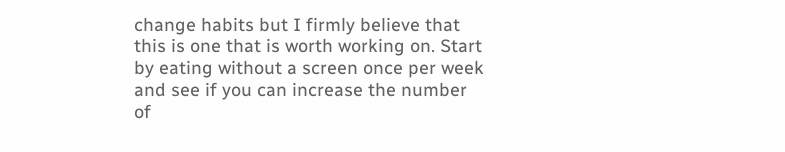change habits but I firmly believe that this is one that is worth working on. Start by eating without a screen once per week and see if you can increase the number of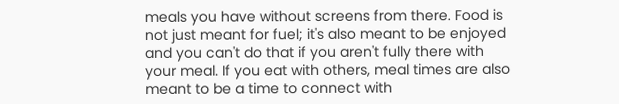meals you have without screens from there. Food is not just meant for fuel; it's also meant to be enjoyed and you can't do that if you aren't fully there with your meal. If you eat with others, meal times are also meant to be a time to connect with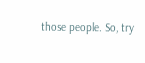those people. So, try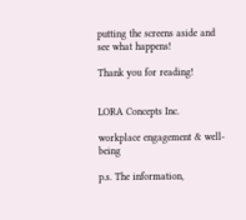putting the screens aside and see what happens!

Thank you for reading!


LORA Concepts Inc.

workplace engagement & well-being

p.s. The information,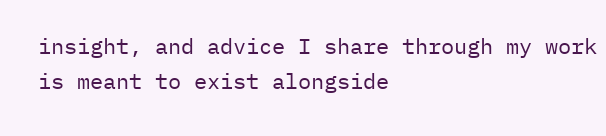insight, and advice I share through my work is meant to exist alongside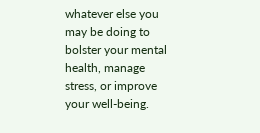whatever else you may be doing to bolster your mental health, manage stress, or improve your well-being.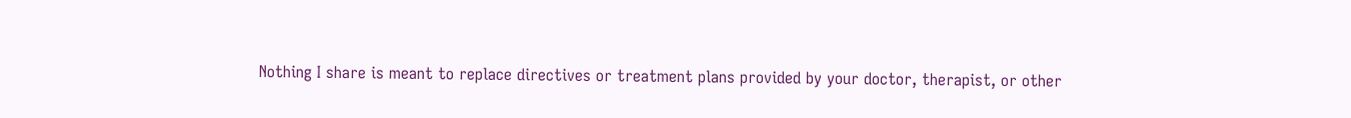Nothing I share is meant to replace directives or treatment plans provided by your doctor, therapist, or other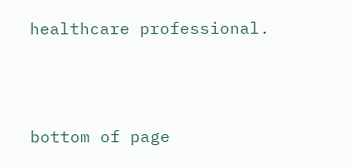healthcare professional.



bottom of page